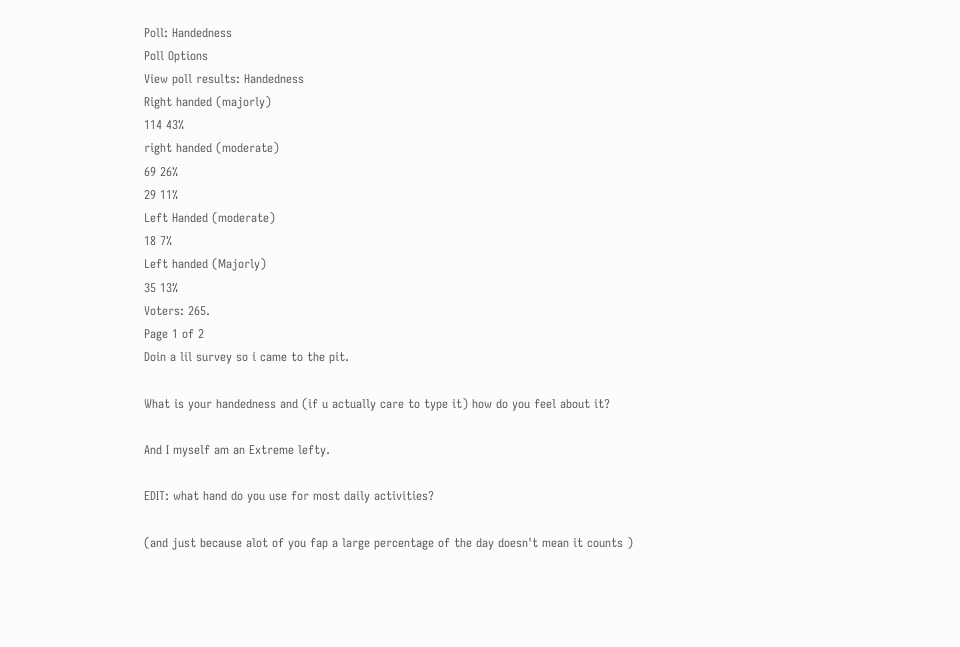Poll: Handedness
Poll Options
View poll results: Handedness
Right handed (majorly)
114 43%
right handed (moderate)
69 26%
29 11%
Left Handed (moderate)
18 7%
Left handed (Majorly)
35 13%
Voters: 265.
Page 1 of 2
Doin a lil survey so i came to the pit.

What is your handedness and (if u actually care to type it) how do you feel about it?

And I myself am an Extreme lefty.

EDIT: what hand do you use for most daily activities?

(and just because alot of you fap a large percentage of the day doesn't mean it counts )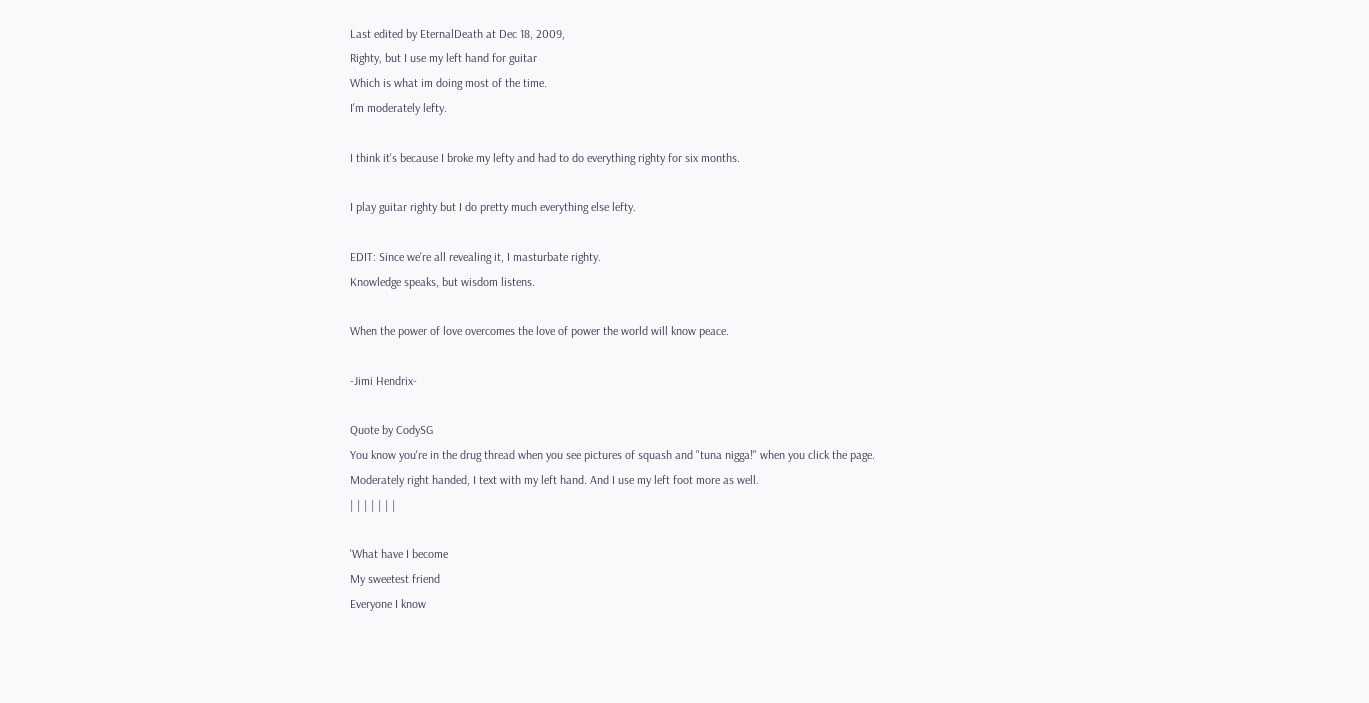Last edited by EternalDeath at Dec 18, 2009,
Righty, but I use my left hand for guitar
Which is what im doing most of the time.
I'm moderately lefty.

I think it's because I broke my lefty and had to do everything righty for six months.

I play guitar righty but I do pretty much everything else lefty.

EDIT: Since we're all revealing it, I masturbate righty.
Knowledge speaks, but wisdom listens.

When the power of love overcomes the love of power the world will know peace.

-Jimi Hendrix-

Quote by CodySG
You know you're in the drug thread when you see pictures of squash and "tuna nigga!" when you click the page.
Moderately right handed, I text with my left hand. And I use my left foot more as well.
| | | | | | |

'What have I become
My sweetest friend
Everyone I know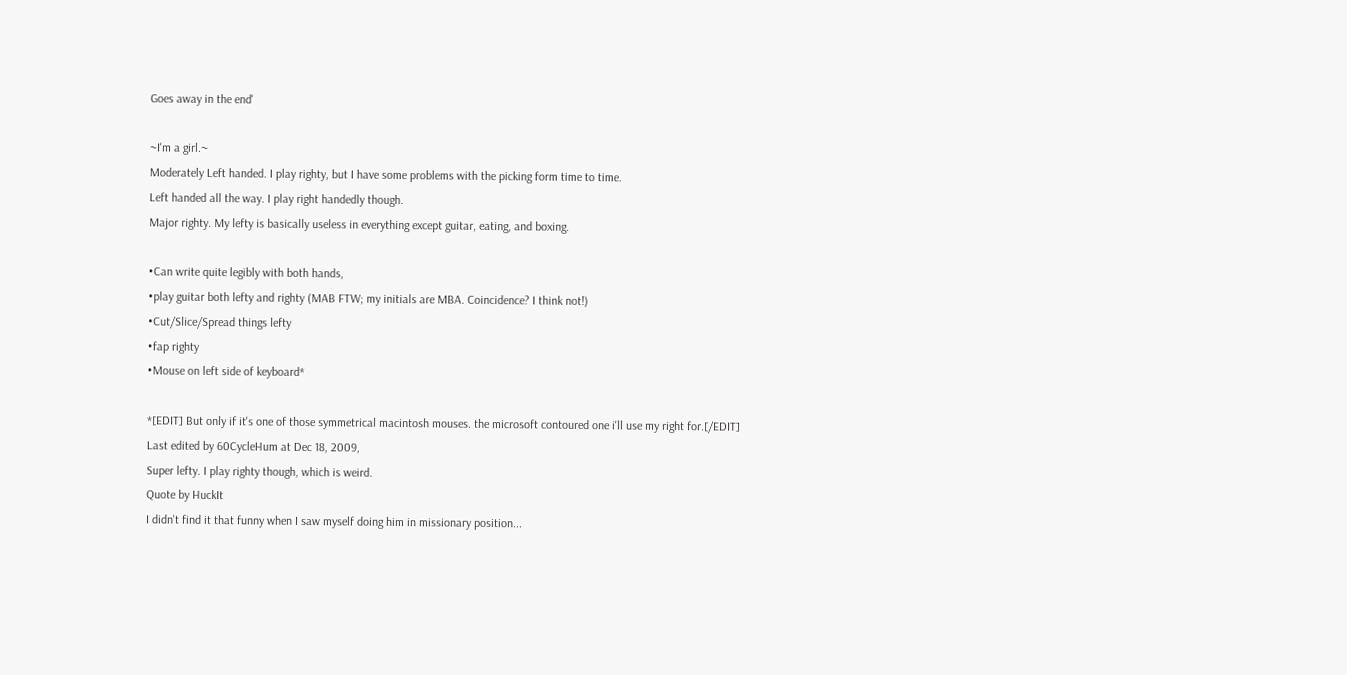Goes away in the end'

~I'm a girl.~
Moderately Left handed. I play righty, but I have some problems with the picking form time to time.
Left handed all the way. I play right handedly though.
Major righty. My lefty is basically useless in everything except guitar, eating, and boxing.

•Can write quite legibly with both hands,
•play guitar both lefty and righty (MAB FTW; my initials are MBA. Coincidence? I think not!)
•Cut/Slice/Spread things lefty
•fap righty
•Mouse on left side of keyboard*

*[EDIT] But only if it's one of those symmetrical macintosh mouses. the microsoft contoured one i'll use my right for.[/EDIT]
Last edited by 60CycleHum at Dec 18, 2009,
Super lefty. I play righty though, which is weird.
Quote by HuckIt
I didn't find it that funny when I saw myself doing him in missionary position...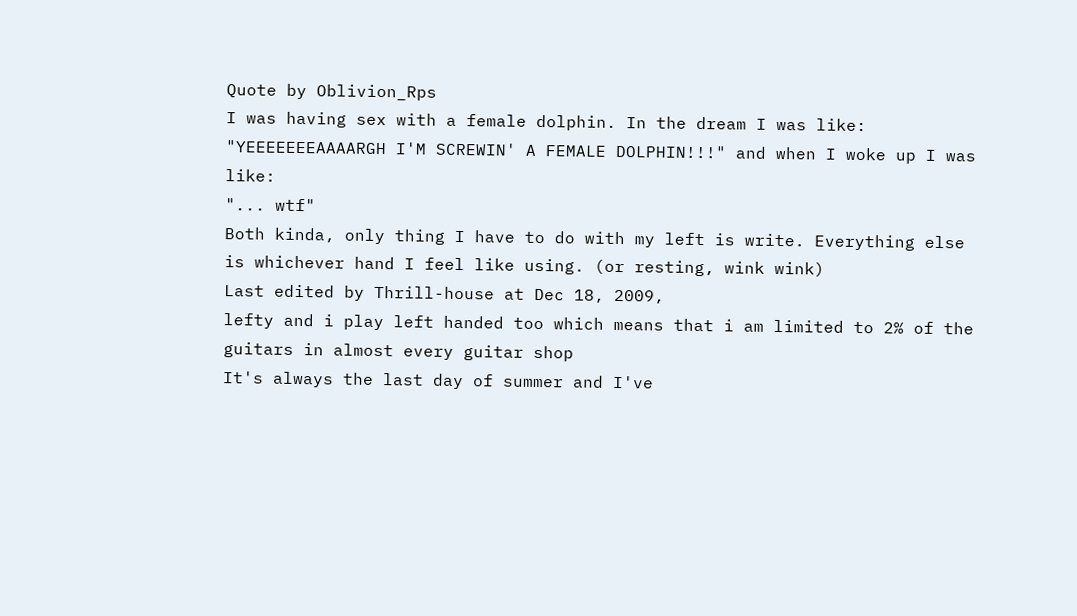Quote by Oblivion_Rps
I was having sex with a female dolphin. In the dream I was like:
"YEEEEEEEAAAARGH I'M SCREWIN' A FEMALE DOLPHIN!!!" and when I woke up I was like:
"... wtf"
Both kinda, only thing I have to do with my left is write. Everything else is whichever hand I feel like using. (or resting, wink wink)
Last edited by Thrill-house at Dec 18, 2009,
lefty and i play left handed too which means that i am limited to 2% of the guitars in almost every guitar shop
It's always the last day of summer and I've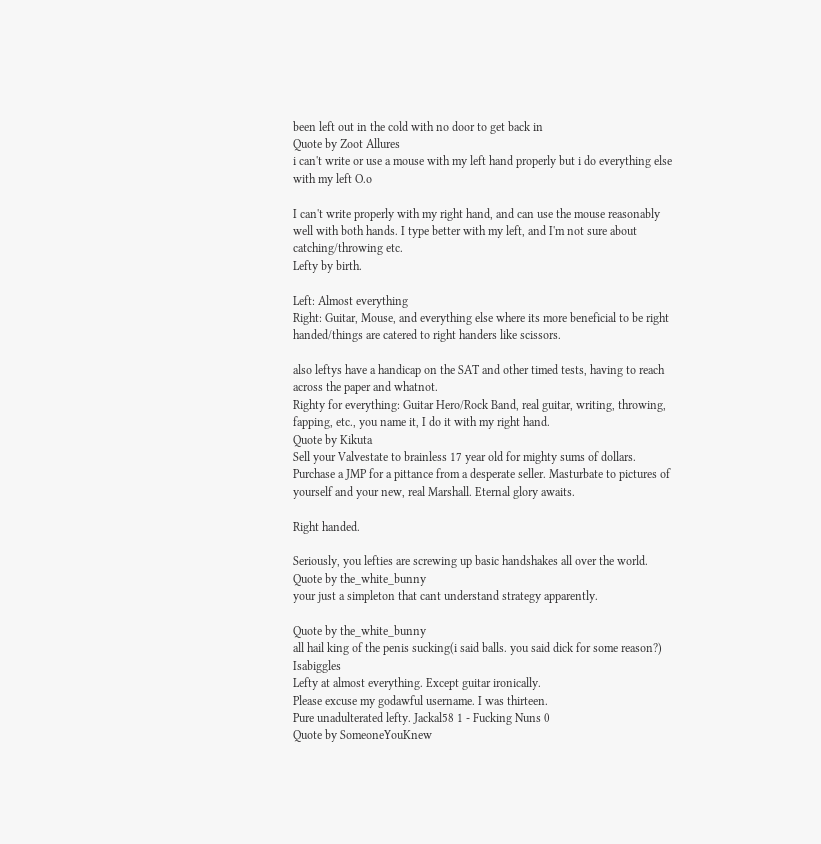been left out in the cold with no door to get back in
Quote by Zoot Allures
i can't write or use a mouse with my left hand properly but i do everything else with my left O.o

I can't write properly with my right hand, and can use the mouse reasonably well with both hands. I type better with my left, and I'm not sure about catching/throwing etc.
Lefty by birth.

Left: Almost everything
Right: Guitar, Mouse, and everything else where its more beneficial to be right handed/things are catered to right handers like scissors.

also leftys have a handicap on the SAT and other timed tests, having to reach across the paper and whatnot.
Righty for everything: Guitar Hero/Rock Band, real guitar, writing, throwing, fapping, etc., you name it, I do it with my right hand.
Quote by Kikuta
Sell your Valvestate to brainless 17 year old for mighty sums of dollars. Purchase a JMP for a pittance from a desperate seller. Masturbate to pictures of yourself and your new, real Marshall. Eternal glory awaits.

Right handed.

Seriously, you lefties are screwing up basic handshakes all over the world.
Quote by the_white_bunny
your just a simpleton that cant understand strategy apparently.

Quote by the_white_bunny
all hail king of the penis sucking(i said balls. you said dick for some reason?) Isabiggles
Lefty at almost everything. Except guitar ironically.
Please excuse my godawful username. I was thirteen.
Pure unadulterated lefty. Jackal58 1 - Fucking Nuns 0
Quote by SomeoneYouKnew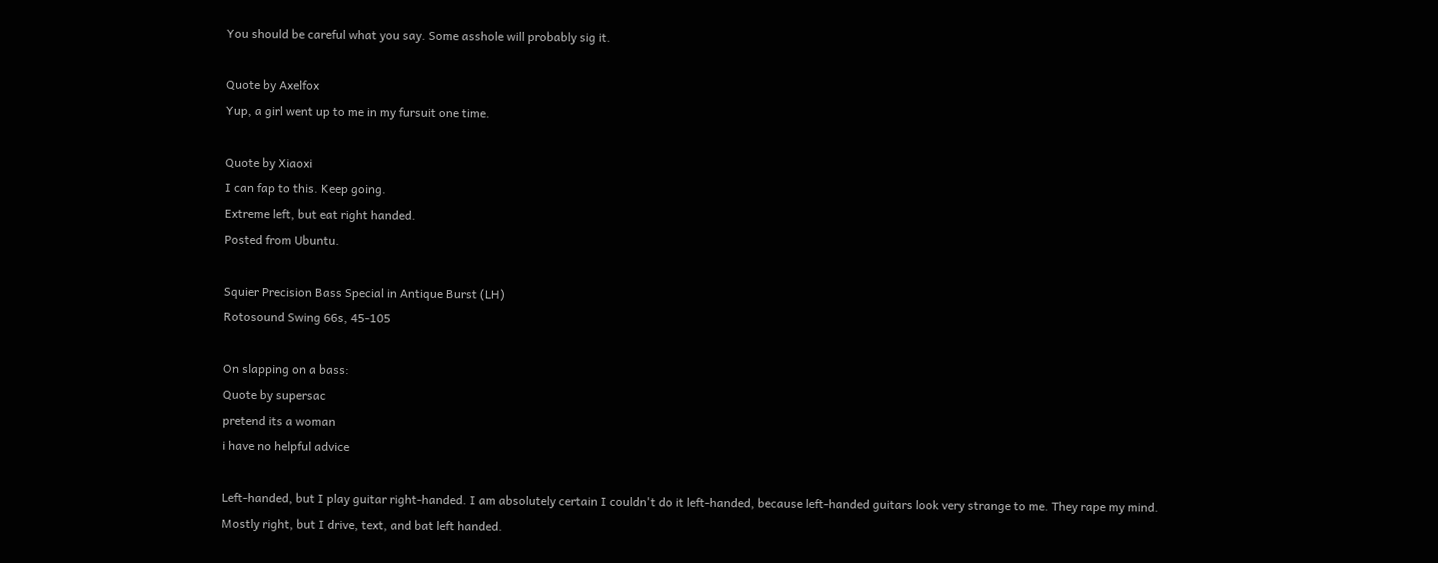You should be careful what you say. Some asshole will probably sig it.

Quote by Axelfox
Yup, a girl went up to me in my fursuit one time.

Quote by Xiaoxi
I can fap to this. Keep going.
Extreme left, but eat right handed.
Posted from Ubuntu.

Squier Precision Bass Special in Antique Burst (LH)
Rotosound Swing 66s, 45-105

On slapping on a bass:
Quote by supersac
pretend its a woman
i have no helpful advice

Left-handed, but I play guitar right-handed. I am absolutely certain I couldn't do it left-handed, because left-handed guitars look very strange to me. They rape my mind.
Mostly right, but I drive, text, and bat left handed.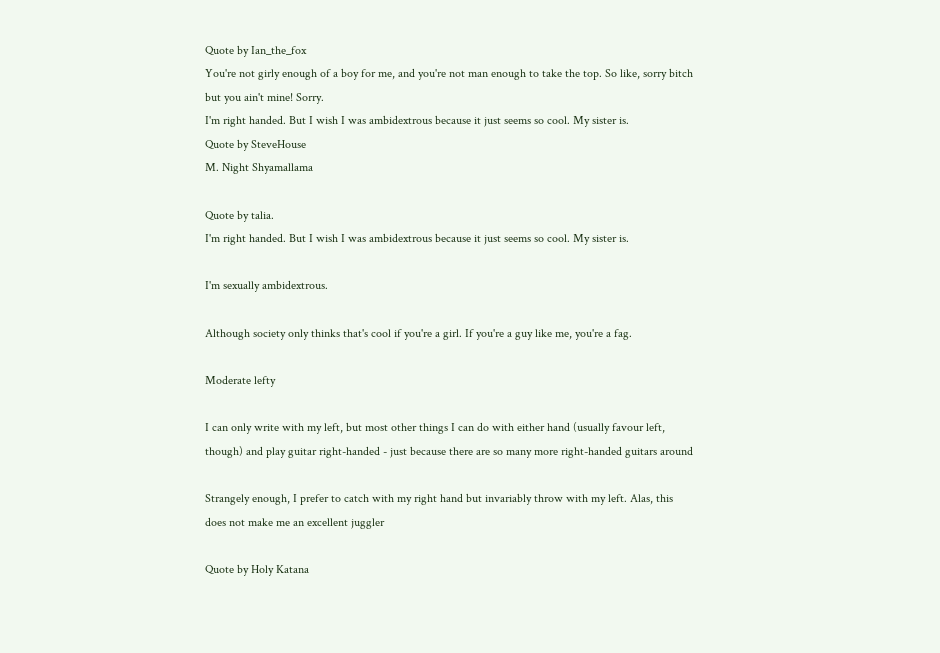Quote by Ian_the_fox
You're not girly enough of a boy for me, and you're not man enough to take the top. So like, sorry bitch but you ain't mine! Sorry.
I'm right handed. But I wish I was ambidextrous because it just seems so cool. My sister is.
Quote by SteveHouse
M. Night Shyamallama

Quote by talia.
I'm right handed. But I wish I was ambidextrous because it just seems so cool. My sister is.

I'm sexually ambidextrous.

Although society only thinks that's cool if you're a girl. If you're a guy like me, you're a fag.

Moderate lefty

I can only write with my left, but most other things I can do with either hand (usually favour left, though) and play guitar right-handed - just because there are so many more right-handed guitars around

Strangely enough, I prefer to catch with my right hand but invariably throw with my left. Alas, this does not make me an excellent juggler

Quote by Holy Katana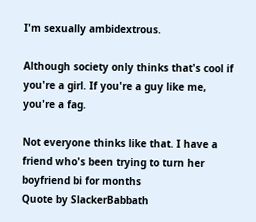I'm sexually ambidextrous.

Although society only thinks that's cool if you're a girl. If you're a guy like me, you're a fag.

Not everyone thinks like that. I have a friend who's been trying to turn her boyfriend bi for months
Quote by SlackerBabbath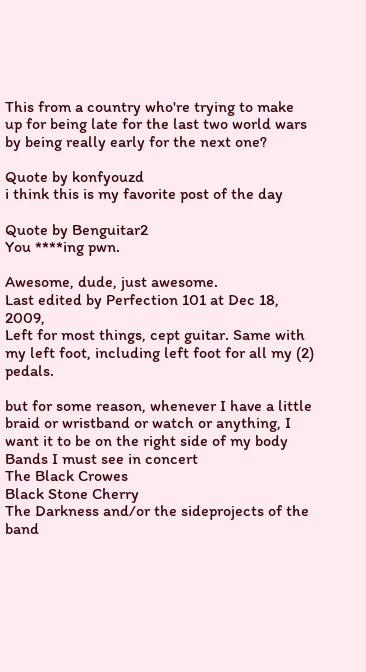This from a country who're trying to make up for being late for the last two world wars by being really early for the next one?

Quote by konfyouzd
i think this is my favorite post of the day

Quote by Benguitar2
You ****ing pwn.

Awesome, dude, just awesome.
Last edited by Perfection 101 at Dec 18, 2009,
Left for most things, cept guitar. Same with my left foot, including left foot for all my (2) pedals.

but for some reason, whenever I have a little braid or wristband or watch or anything, I want it to be on the right side of my body
Bands I must see in concert
The Black Crowes
Black Stone Cherry
The Darkness and/or the sideprojects of the band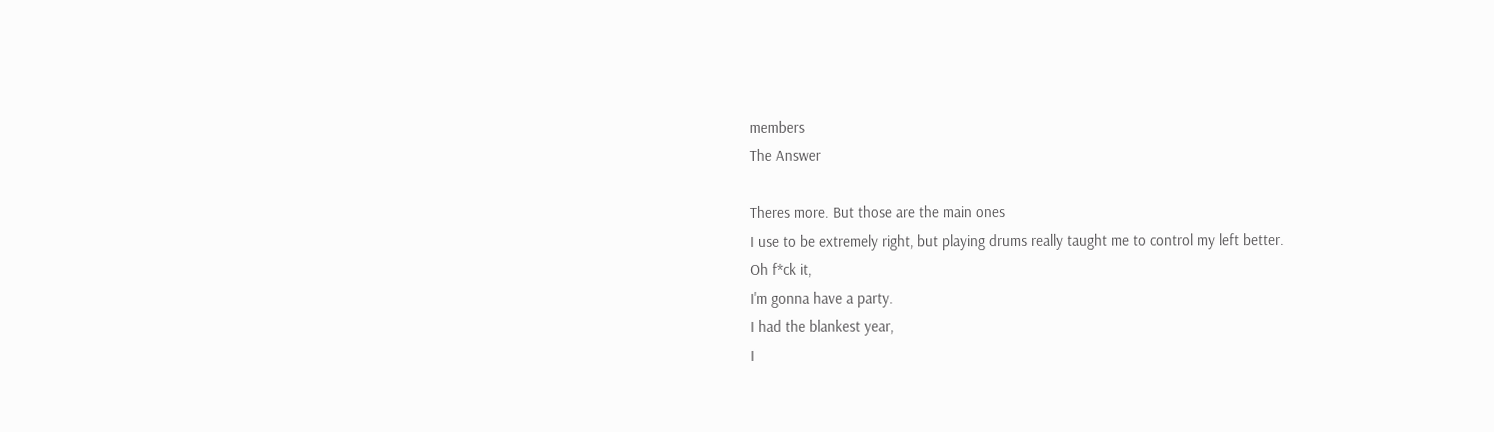members
The Answer

Theres more. But those are the main ones
I use to be extremely right, but playing drums really taught me to control my left better.
Oh f*ck it,
I'm gonna have a party.
I had the blankest year,
I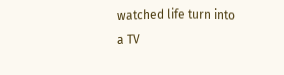watched life turn into a TV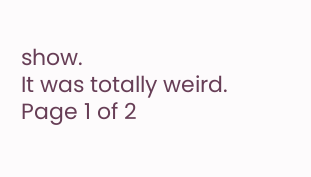show.
It was totally weird.
Page 1 of 2